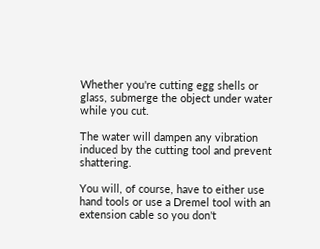Whether you're cutting egg shells or glass, submerge the object under water while you cut.

The water will dampen any vibration induced by the cutting tool and prevent shattering.

You will, of course, have to either use hand tools or use a Dremel tool with an extension cable so you don't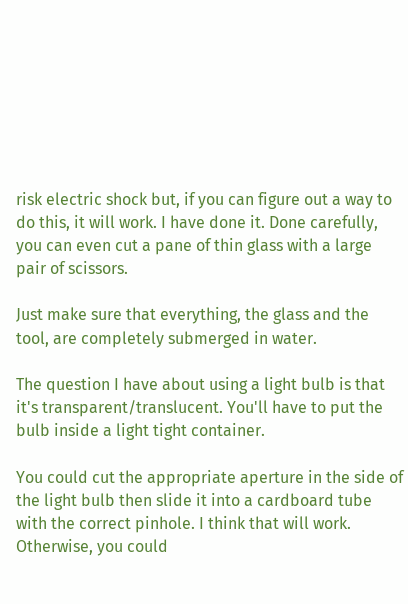risk electric shock but, if you can figure out a way to do this, it will work. I have done it. Done carefully, you can even cut a pane of thin glass with a large pair of scissors.

Just make sure that everything, the glass and the tool, are completely submerged in water.

The question I have about using a light bulb is that it's transparent/translucent. You'll have to put the bulb inside a light tight container.

You could cut the appropriate aperture in the side of the light bulb then slide it into a cardboard tube with the correct pinhole. I think that will work. Otherwise, you could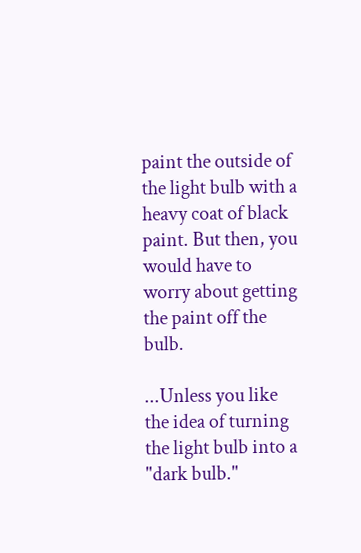paint the outside of the light bulb with a heavy coat of black paint. But then, you would have to worry about getting the paint off the bulb.

...Unless you like the idea of turning the light bulb into a "dark bulb."